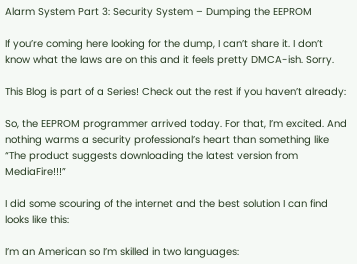Alarm System Part 3: Security System – Dumping the EEPROM

If you’re coming here looking for the dump, I can’t share it. I don’t know what the laws are on this and it feels pretty DMCA-ish. Sorry.

This Blog is part of a Series! Check out the rest if you haven’t already:

So, the EEPROM programmer arrived today. For that, I’m excited. And nothing warms a security professional’s heart than something like “The product suggests downloading the latest version from MediaFire!!!”

I did some scouring of the internet and the best solution I can find looks like this:

I’m an American so I’m skilled in two languages: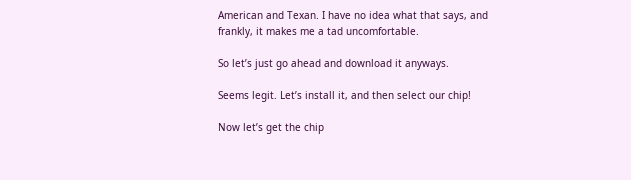American and Texan. I have no idea what that says, and frankly, it makes me a tad uncomfortable.

So let’s just go ahead and download it anyways.

Seems legit. Let’s install it, and then select our chip!

Now let’s get the chip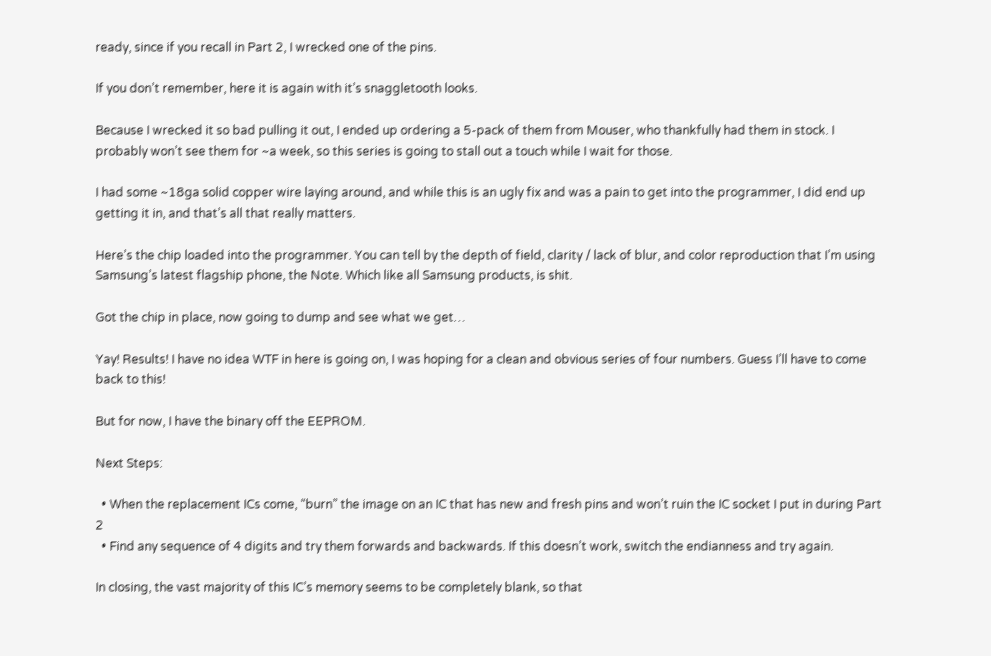ready, since if you recall in Part 2, I wrecked one of the pins.

If you don’t remember, here it is again with it’s snaggletooth looks.

Because I wrecked it so bad pulling it out, I ended up ordering a 5-pack of them from Mouser, who thankfully had them in stock. I probably won’t see them for ~a week, so this series is going to stall out a touch while I wait for those.

I had some ~18ga solid copper wire laying around, and while this is an ugly fix and was a pain to get into the programmer, I did end up getting it in, and that’s all that really matters.

Here’s the chip loaded into the programmer. You can tell by the depth of field, clarity / lack of blur, and color reproduction that I’m using Samsung’s latest flagship phone, the Note. Which like all Samsung products, is shit.

Got the chip in place, now going to dump and see what we get…

Yay! Results! I have no idea WTF in here is going on, I was hoping for a clean and obvious series of four numbers. Guess I’ll have to come back to this!

But for now, I have the binary off the EEPROM.

Next Steps:

  • When the replacement ICs come, “burn” the image on an IC that has new and fresh pins and won’t ruin the IC socket I put in during Part 2
  • Find any sequence of 4 digits and try them forwards and backwards. If this doesn’t work, switch the endianness and try again.

In closing, the vast majority of this IC’s memory seems to be completely blank, so that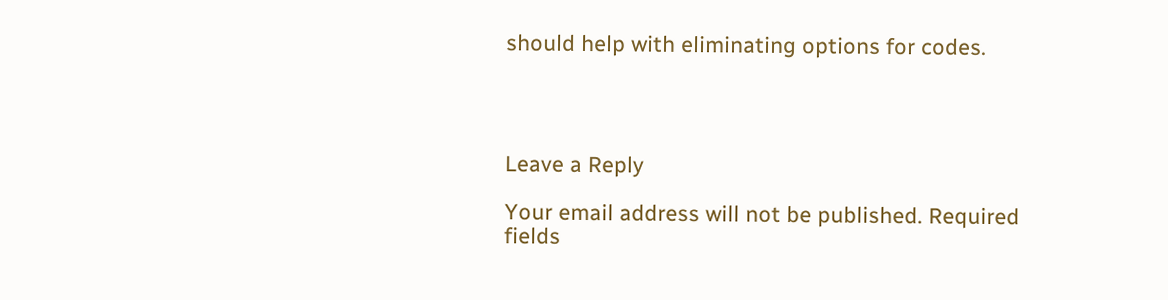should help with eliminating options for codes.




Leave a Reply

Your email address will not be published. Required fields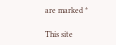are marked *

This site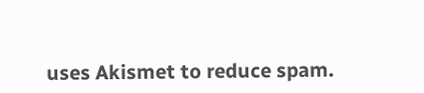uses Akismet to reduce spam.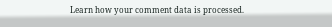Learn how your comment data is processed.